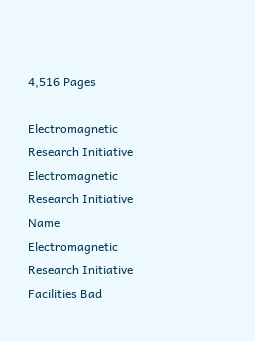4,516 Pages

Electromagnetic Research Initiative
Electromagnetic Research Initiative
Name Electromagnetic Research Initiative
Facilities Bad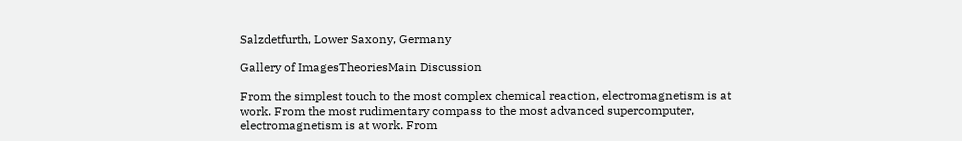Salzdetfurth, Lower Saxony, Germany

Gallery of ImagesTheoriesMain Discussion

From the simplest touch to the most complex chemical reaction, electromagnetism is at work. From the most rudimentary compass to the most advanced supercomputer, electromagnetism is at work. From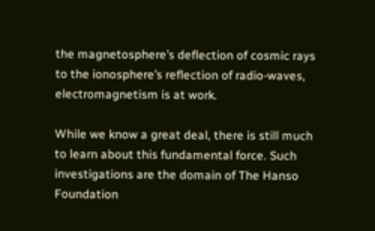the magnetosphere’s deflection of cosmic rays to the ionosphere’s reflection of radio-waves, electromagnetism is at work.

While we know a great deal, there is still much to learn about this fundamental force. Such investigations are the domain of The Hanso Foundation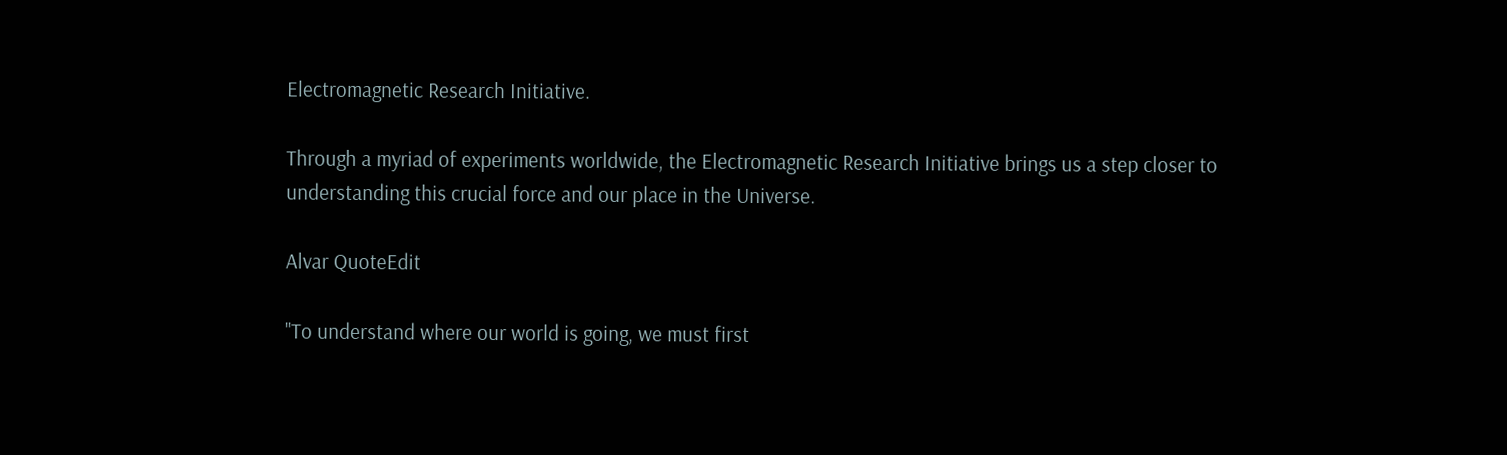Electromagnetic Research Initiative.

Through a myriad of experiments worldwide, the Electromagnetic Research Initiative brings us a step closer to understanding this crucial force and our place in the Universe.

Alvar QuoteEdit

"To understand where our world is going, we must first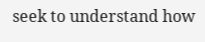seek to understand how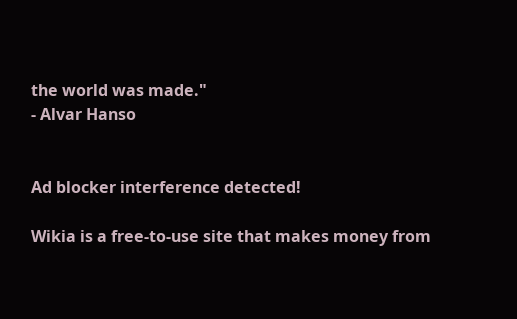the world was made."
- Alvar Hanso


Ad blocker interference detected!

Wikia is a free-to-use site that makes money from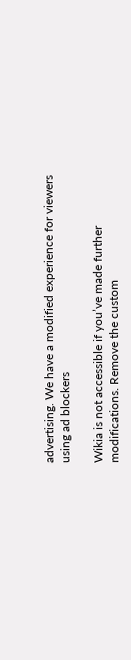advertising. We have a modified experience for viewers using ad blockers

Wikia is not accessible if you’ve made further modifications. Remove the custom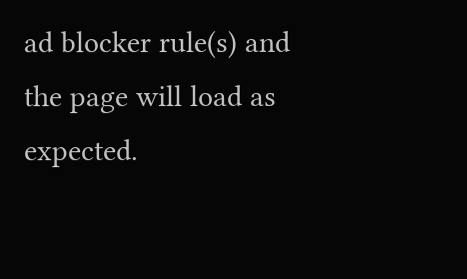ad blocker rule(s) and the page will load as expected.